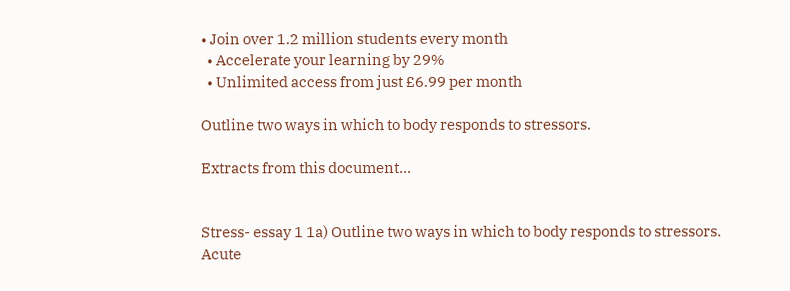• Join over 1.2 million students every month
  • Accelerate your learning by 29%
  • Unlimited access from just £6.99 per month

Outline two ways in which to body responds to stressors.

Extracts from this document...


Stress- essay 1 1a) Outline two ways in which to body responds to stressors. Acute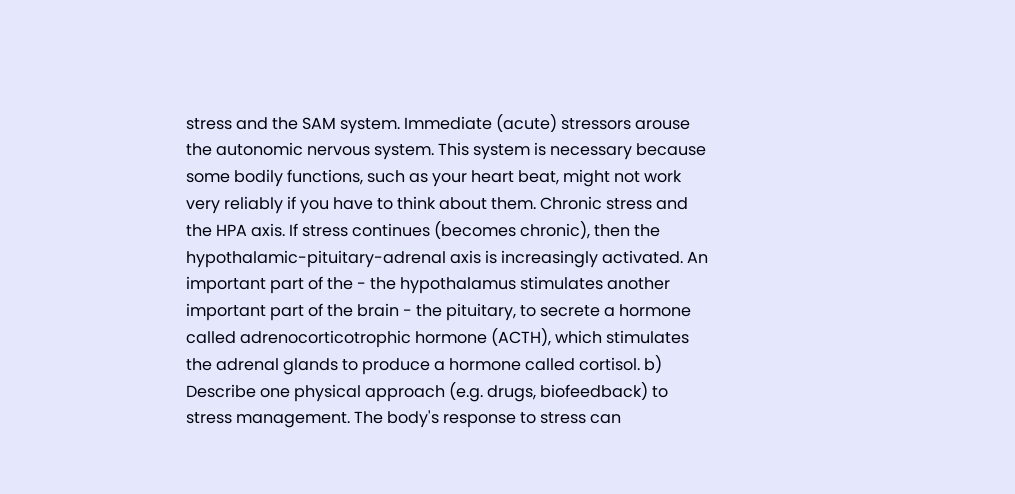stress and the SAM system. Immediate (acute) stressors arouse the autonomic nervous system. This system is necessary because some bodily functions, such as your heart beat, might not work very reliably if you have to think about them. Chronic stress and the HPA axis. If stress continues (becomes chronic), then the hypothalamic-pituitary-adrenal axis is increasingly activated. An important part of the - the hypothalamus stimulates another important part of the brain - the pituitary, to secrete a hormone called adrenocorticotrophic hormone (ACTH), which stimulates the adrenal glands to produce a hormone called cortisol. b) Describe one physical approach (e.g. drugs, biofeedback) to stress management. The body's response to stress can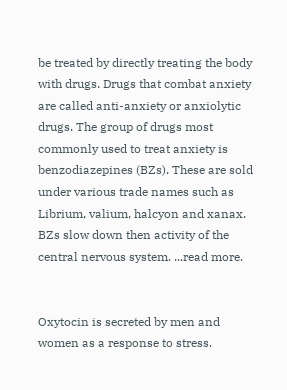be treated by directly treating the body with drugs. Drugs that combat anxiety are called anti-anxiety or anxiolytic drugs. The group of drugs most commonly used to treat anxiety is benzodiazepines (BZs). These are sold under various trade names such as Librium, valium, halcyon and xanax. BZs slow down then activity of the central nervous system. ...read more.


Oxytocin is secreted by men and women as a response to stress.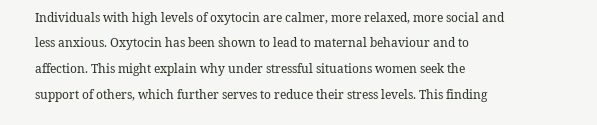Individuals with high levels of oxytocin are calmer, more relaxed, more social and less anxious. Oxytocin has been shown to lead to maternal behaviour and to affection. This might explain why under stressful situations women seek the support of others, which further serves to reduce their stress levels. This finding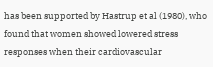has been supported by Hastrup et al (1980), who found that women showed lowered stress responses when their cardiovascular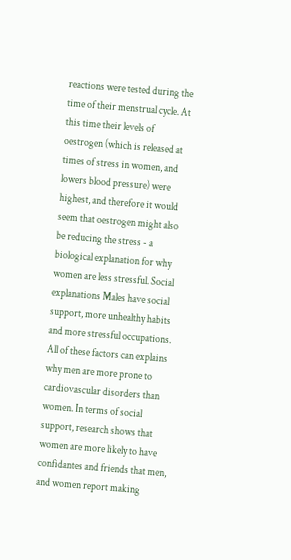reactions were tested during the time of their menstrual cycle. At this time their levels of oestrogen (which is released at times of stress in women, and lowers blood pressure) were highest, and therefore it would seem that oestrogen might also be reducing the stress - a biological explanation for why women are less stressful. Social explanations Males have social support, more unhealthy habits and more stressful occupations. All of these factors can explains why men are more prone to cardiovascular disorders than women. In terms of social support, research shows that women are more likely to have confidantes and friends that men, and women report making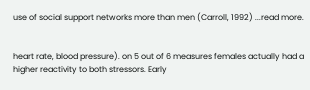use of social support networks more than men (Carroll, 1992) ...read more.


heart rate, blood pressure). on 5 out of 6 measures females actually had a higher reactivity to both stressors. Early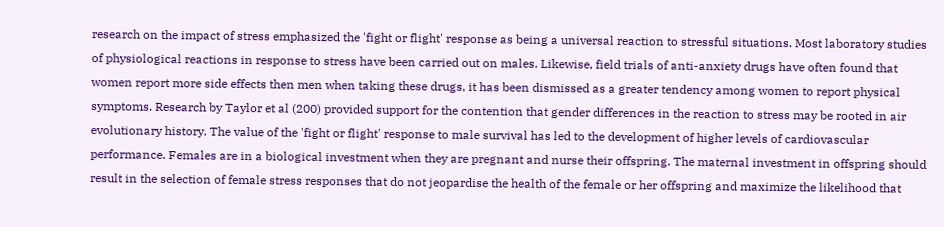research on the impact of stress emphasized the 'fight or flight' response as being a universal reaction to stressful situations. Most laboratory studies of physiological reactions in response to stress have been carried out on males. Likewise, field trials of anti-anxiety drugs have often found that women report more side effects then men when taking these drugs, it has been dismissed as a greater tendency among women to report physical symptoms. Research by Taylor et al (200) provided support for the contention that gender differences in the reaction to stress may be rooted in air evolutionary history. The value of the 'fight or flight' response to male survival has led to the development of higher levels of cardiovascular performance. Females are in a biological investment when they are pregnant and nurse their offspring. The maternal investment in offspring should result in the selection of female stress responses that do not jeopardise the health of the female or her offspring and maximize the likelihood that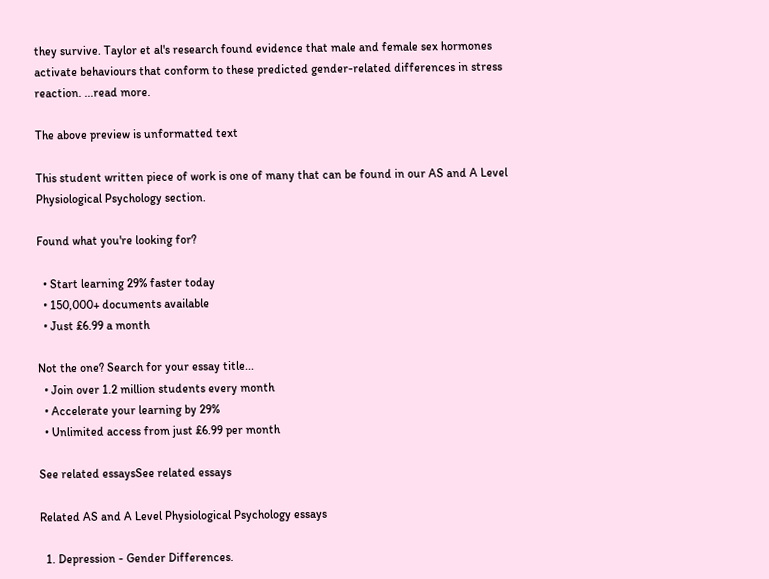they survive. Taylor et al's research found evidence that male and female sex hormones activate behaviours that conform to these predicted gender-related differences in stress reaction. ...read more.

The above preview is unformatted text

This student written piece of work is one of many that can be found in our AS and A Level Physiological Psychology section.

Found what you're looking for?

  • Start learning 29% faster today
  • 150,000+ documents available
  • Just £6.99 a month

Not the one? Search for your essay title...
  • Join over 1.2 million students every month
  • Accelerate your learning by 29%
  • Unlimited access from just £6.99 per month

See related essaysSee related essays

Related AS and A Level Physiological Psychology essays

  1. Depression - Gender Differences.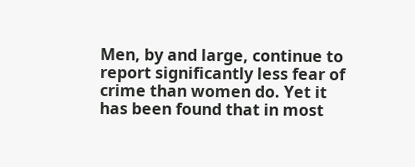Men, by and large, continue to report significantly less fear of crime than women do. Yet it has been found that in most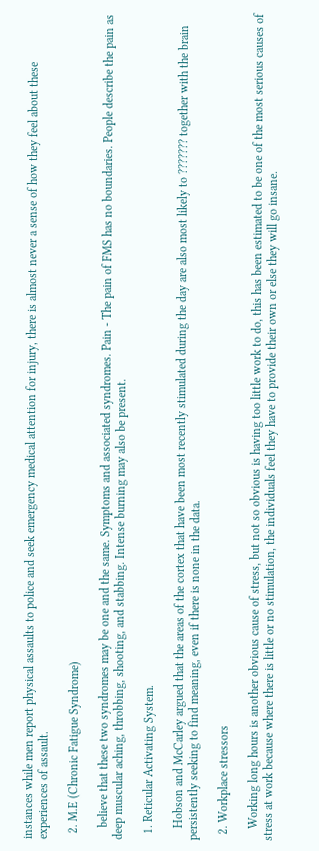instances while men report physical assaults to police and seek emergency medical attention for injury, there is almost never a sense of how they feel about these experiences of assault.

  2. M.E (Chronic Fatigue Syndrome)

    believe that these two syndromes may be one and the same. Symptoms and associated syndromes. Pain - The pain of FMS has no boundaries. People describe the pain as deep muscular aching, throbbing, shooting, and stabbing. Intense burning may also be present.

  1. Reticular Activating System.

    Hobson and McCarley argued that the areas of the cortex that have been most recently stimulated during the day are also most likely to ??????? together with the brain persistently seeking to find meaning, even if there is none in the data.

  2. Workplace stressors

    Working long hours is another obvious cause of stress, but not so obvious is having too little work to do, this has been estimated to be one of the most serious causes of stress at work because where there is little or no stimulation, the individuals feel they have to provide their own or else they will go insane.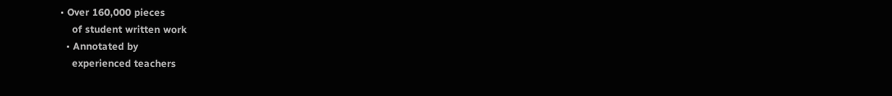• Over 160,000 pieces
    of student written work
  • Annotated by
    experienced teachers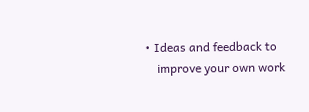• Ideas and feedback to
    improve your own work